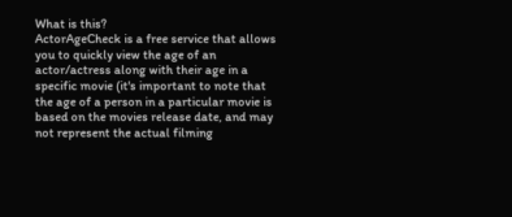What is this?
ActorAgeCheck is a free service that allows you to quickly view the age of an actor/actress along with their age in a specific movie (it's important to note that the age of a person in a particular movie is based on the movies release date, and may not represent the actual filming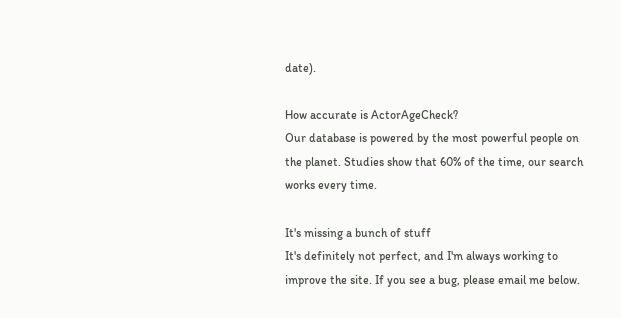date).

How accurate is ActorAgeCheck?
Our database is powered by the most powerful people on the planet. Studies show that 60% of the time, our search works every time.

It's missing a bunch of stuff
It's definitely not perfect, and I'm always working to improve the site. If you see a bug, please email me below.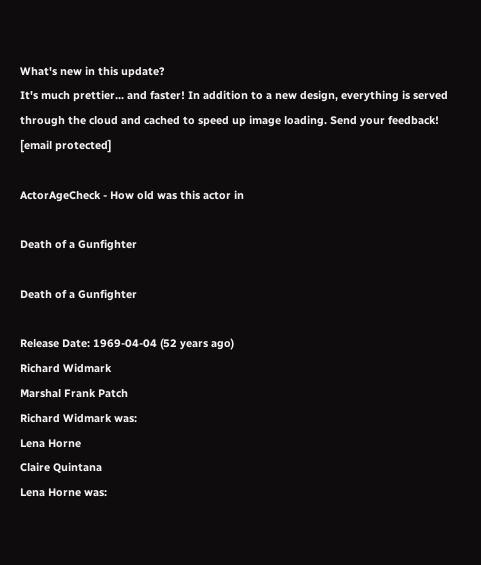What's new in this update?
It's much prettier... and faster! In addition to a new design, everything is served through the cloud and cached to speed up image loading. Send your feedback! [email protected]

ActorAgeCheck - How old was this actor in

Death of a Gunfighter

Death of a Gunfighter

Release Date: 1969-04-04 (52 years ago)
Richard Widmark
Marshal Frank Patch
Richard Widmark was:
Lena Horne
Claire Quintana
Lena Horne was: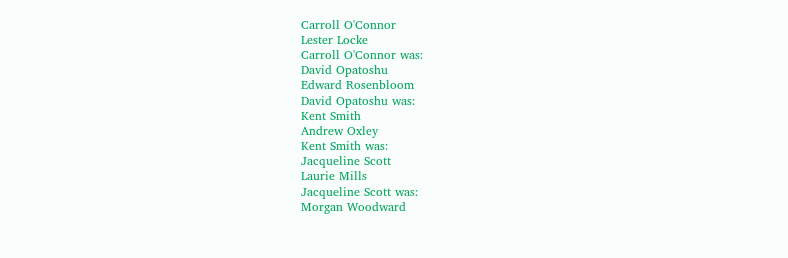Carroll O'Connor
Lester Locke
Carroll O'Connor was:
David Opatoshu
Edward Rosenbloom
David Opatoshu was:
Kent Smith
Andrew Oxley
Kent Smith was:
Jacqueline Scott
Laurie Mills
Jacqueline Scott was:
Morgan Woodward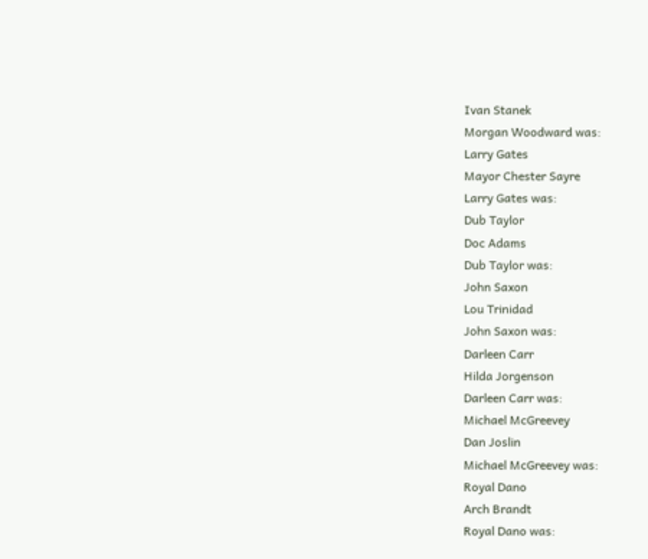Ivan Stanek
Morgan Woodward was:
Larry Gates
Mayor Chester Sayre
Larry Gates was:
Dub Taylor
Doc Adams
Dub Taylor was:
John Saxon
Lou Trinidad
John Saxon was:
Darleen Carr
Hilda Jorgenson
Darleen Carr was:
Michael McGreevey
Dan Joslin
Michael McGreevey was:
Royal Dano
Arch Brandt
Royal Dano was: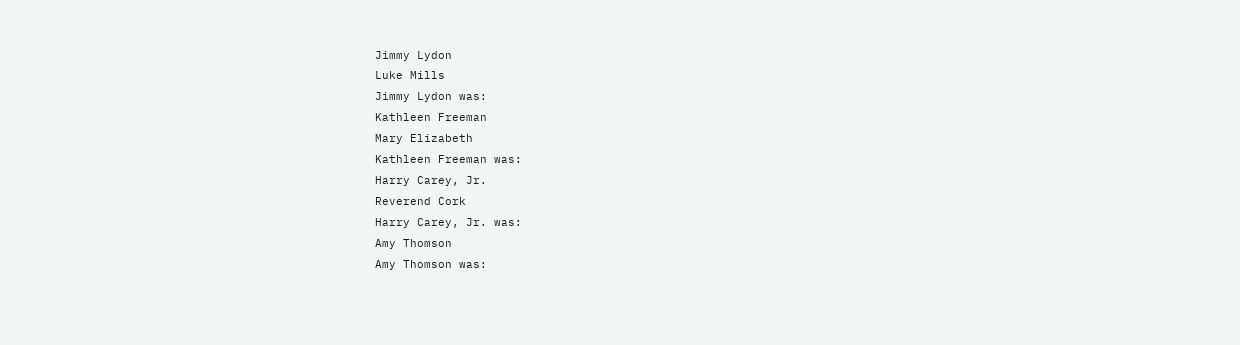Jimmy Lydon
Luke Mills
Jimmy Lydon was:
Kathleen Freeman
Mary Elizabeth
Kathleen Freeman was:
Harry Carey, Jr.
Reverend Cork
Harry Carey, Jr. was:
Amy Thomson
Amy Thomson was: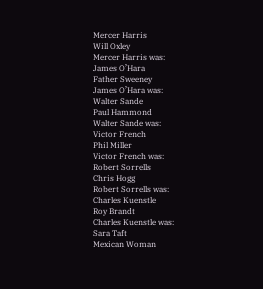Mercer Harris
Will Oxley
Mercer Harris was:
James O’Hara
Father Sweeney
James O’Hara was:
Walter Sande
Paul Hammond
Walter Sande was:
Victor French
Phil Miller
Victor French was:
Robert Sorrells
Chris Hogg
Robert Sorrells was:
Charles Kuenstle
Roy Brandt
Charles Kuenstle was:
Sara Taft
Mexican Woman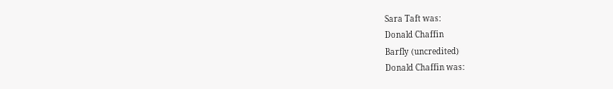Sara Taft was:
Donald Chaffin
Barfly (uncredited)
Donald Chaffin was: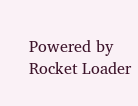Powered by Rocket Loader